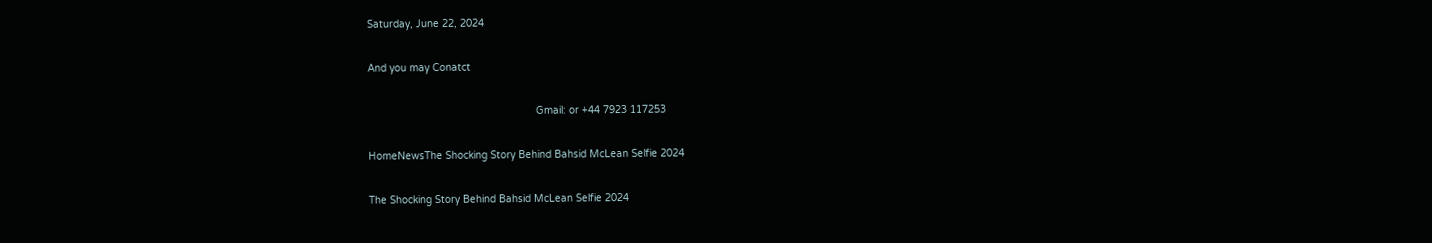Saturday, June 22, 2024

And you may Conatct

                                                        Gmail: or +44 7923 117253

HomeNewsThe Shocking Story Behind Bahsid McLean Selfie 2024

The Shocking Story Behind Bahsid McLean Selfie 2024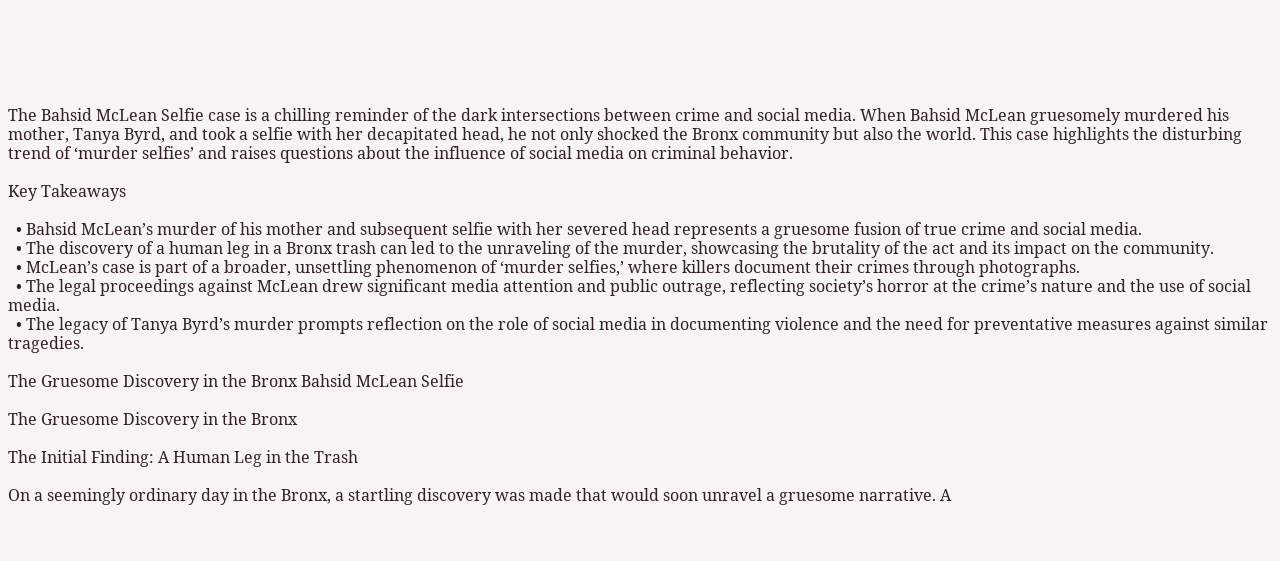The Bahsid McLean Selfie case is a chilling reminder of the dark intersections between crime and social media. When Bahsid McLean gruesomely murdered his mother, Tanya Byrd, and took a selfie with her decapitated head, he not only shocked the Bronx community but also the world. This case highlights the disturbing trend of ‘murder selfies’ and raises questions about the influence of social media on criminal behavior.

Key Takeaways

  • Bahsid McLean’s murder of his mother and subsequent selfie with her severed head represents a gruesome fusion of true crime and social media.
  • The discovery of a human leg in a Bronx trash can led to the unraveling of the murder, showcasing the brutality of the act and its impact on the community.
  • McLean’s case is part of a broader, unsettling phenomenon of ‘murder selfies,’ where killers document their crimes through photographs.
  • The legal proceedings against McLean drew significant media attention and public outrage, reflecting society’s horror at the crime’s nature and the use of social media.
  • The legacy of Tanya Byrd’s murder prompts reflection on the role of social media in documenting violence and the need for preventative measures against similar tragedies.

The Gruesome Discovery in the Bronx Bahsid McLean Selfie

The Gruesome Discovery in the Bronx

The Initial Finding: A Human Leg in the Trash

On a seemingly ordinary day in the Bronx, a startling discovery was made that would soon unravel a gruesome narrative. A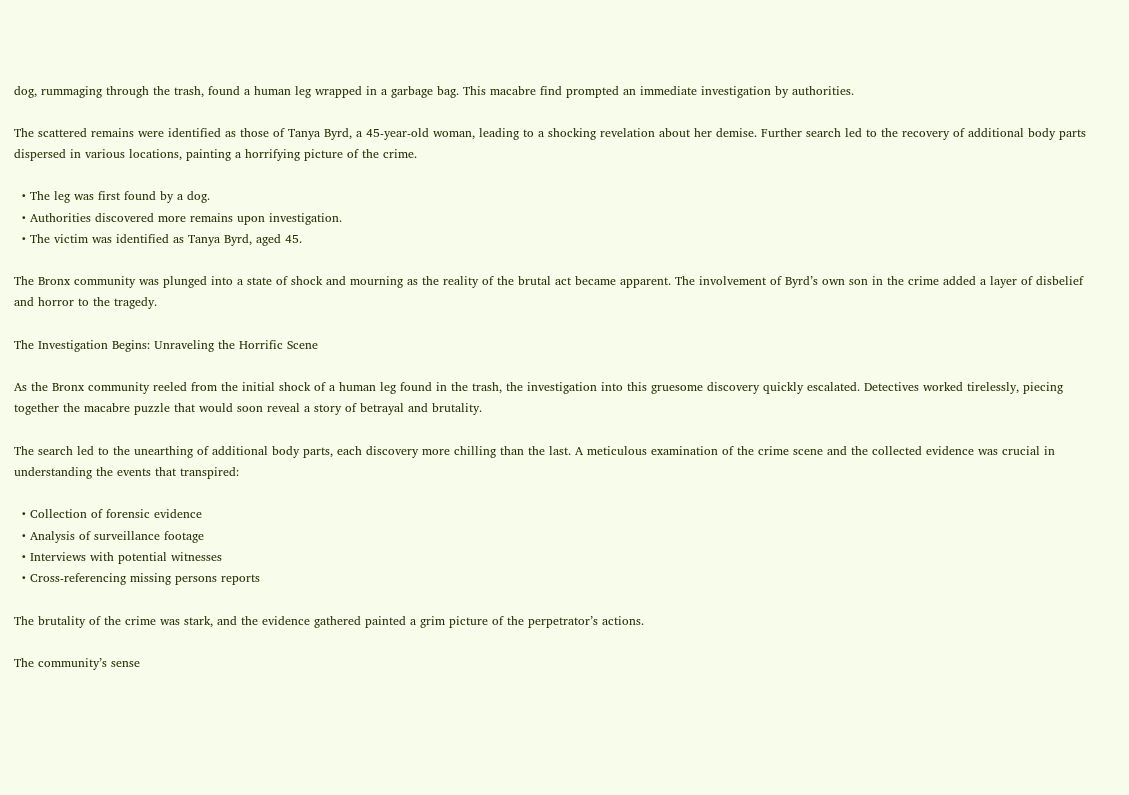dog, rummaging through the trash, found a human leg wrapped in a garbage bag. This macabre find prompted an immediate investigation by authorities.

The scattered remains were identified as those of Tanya Byrd, a 45-year-old woman, leading to a shocking revelation about her demise. Further search led to the recovery of additional body parts dispersed in various locations, painting a horrifying picture of the crime.

  • The leg was first found by a dog.
  • Authorities discovered more remains upon investigation.
  • The victim was identified as Tanya Byrd, aged 45.

The Bronx community was plunged into a state of shock and mourning as the reality of the brutal act became apparent. The involvement of Byrd’s own son in the crime added a layer of disbelief and horror to the tragedy.

The Investigation Begins: Unraveling the Horrific Scene

As the Bronx community reeled from the initial shock of a human leg found in the trash, the investigation into this gruesome discovery quickly escalated. Detectives worked tirelessly, piecing together the macabre puzzle that would soon reveal a story of betrayal and brutality.

The search led to the unearthing of additional body parts, each discovery more chilling than the last. A meticulous examination of the crime scene and the collected evidence was crucial in understanding the events that transpired:

  • Collection of forensic evidence
  • Analysis of surveillance footage
  • Interviews with potential witnesses
  • Cross-referencing missing persons reports

The brutality of the crime was stark, and the evidence gathered painted a grim picture of the perpetrator’s actions.

The community’s sense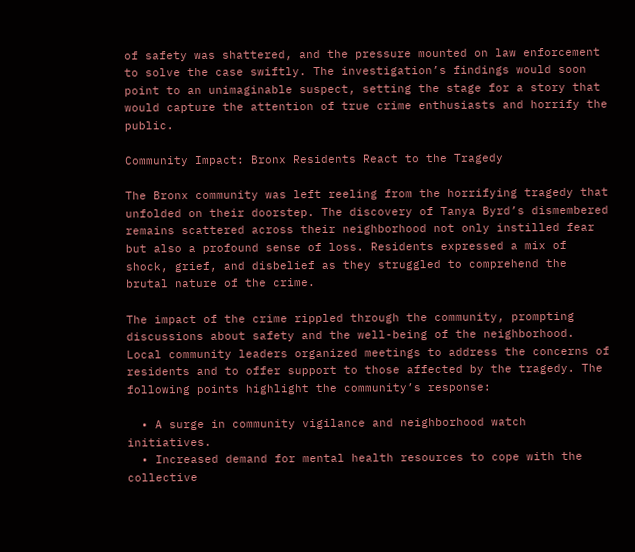of safety was shattered, and the pressure mounted on law enforcement to solve the case swiftly. The investigation’s findings would soon point to an unimaginable suspect, setting the stage for a story that would capture the attention of true crime enthusiasts and horrify the public.

Community Impact: Bronx Residents React to the Tragedy

The Bronx community was left reeling from the horrifying tragedy that unfolded on their doorstep. The discovery of Tanya Byrd’s dismembered remains scattered across their neighborhood not only instilled fear but also a profound sense of loss. Residents expressed a mix of shock, grief, and disbelief as they struggled to comprehend the brutal nature of the crime.

The impact of the crime rippled through the community, prompting discussions about safety and the well-being of the neighborhood. Local community leaders organized meetings to address the concerns of residents and to offer support to those affected by the tragedy. The following points highlight the community’s response:

  • A surge in community vigilance and neighborhood watch initiatives.
  • Increased demand for mental health resources to cope with the collective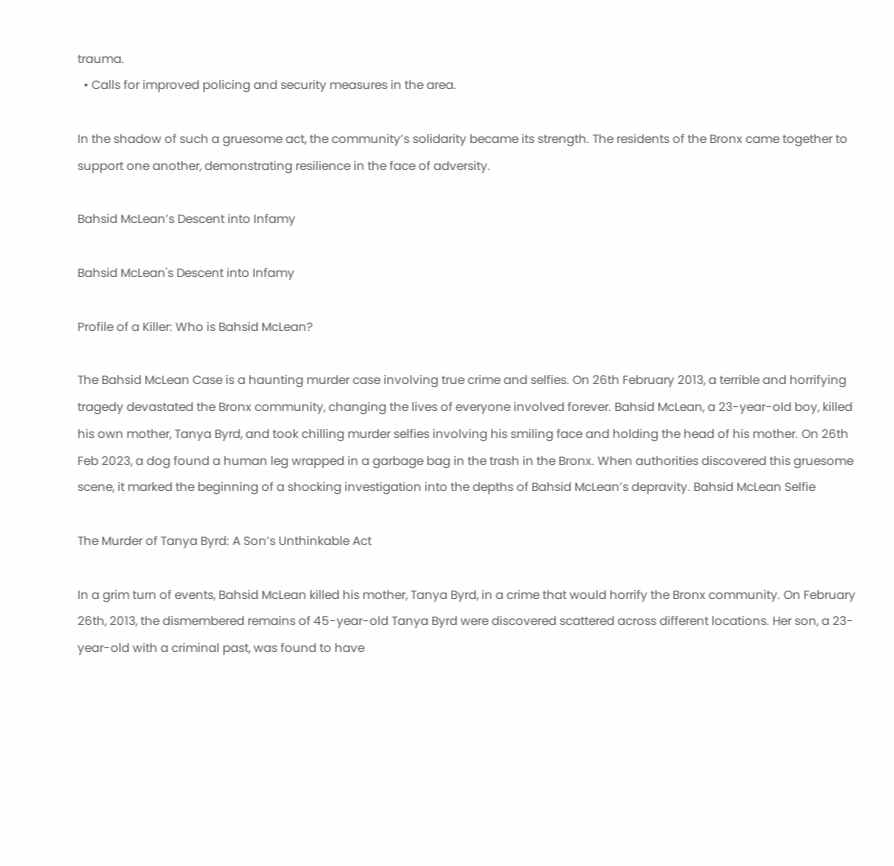trauma.
  • Calls for improved policing and security measures in the area.

In the shadow of such a gruesome act, the community’s solidarity became its strength. The residents of the Bronx came together to support one another, demonstrating resilience in the face of adversity.

Bahsid McLean’s Descent into Infamy

Bahsid McLean's Descent into Infamy

Profile of a Killer: Who is Bahsid McLean?

The Bahsid McLean Case is a haunting murder case involving true crime and selfies. On 26th February 2013, a terrible and horrifying tragedy devastated the Bronx community, changing the lives of everyone involved forever. Bahsid McLean, a 23-year-old boy, killed his own mother, Tanya Byrd, and took chilling murder selfies involving his smiling face and holding the head of his mother. On 26th Feb 2023, a dog found a human leg wrapped in a garbage bag in the trash in the Bronx. When authorities discovered this gruesome scene, it marked the beginning of a shocking investigation into the depths of Bahsid McLean’s depravity. Bahsid McLean Selfie

The Murder of Tanya Byrd: A Son’s Unthinkable Act

In a grim turn of events, Bahsid McLean killed his mother, Tanya Byrd, in a crime that would horrify the Bronx community. On February 26th, 2013, the dismembered remains of 45-year-old Tanya Byrd were discovered scattered across different locations. Her son, a 23-year-old with a criminal past, was found to have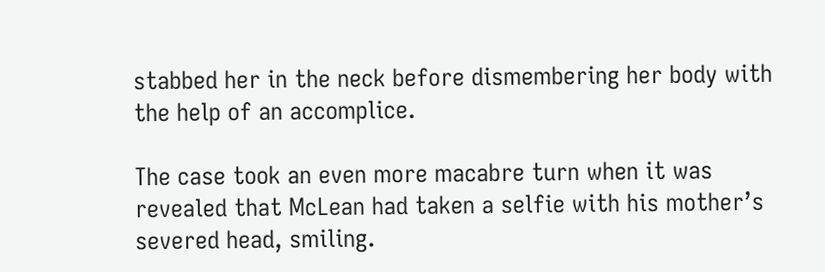stabbed her in the neck before dismembering her body with the help of an accomplice.

The case took an even more macabre turn when it was revealed that McLean had taken a selfie with his mother’s severed head, smiling.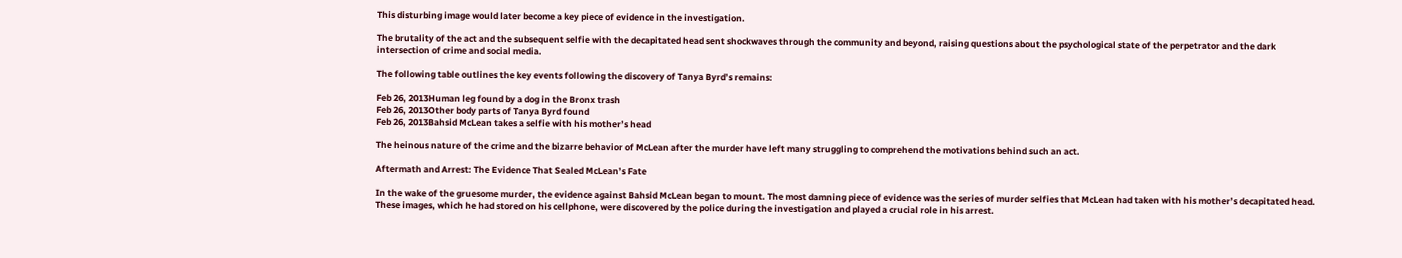This disturbing image would later become a key piece of evidence in the investigation.

The brutality of the act and the subsequent selfie with the decapitated head sent shockwaves through the community and beyond, raising questions about the psychological state of the perpetrator and the dark intersection of crime and social media.

The following table outlines the key events following the discovery of Tanya Byrd’s remains:

Feb 26, 2013Human leg found by a dog in the Bronx trash
Feb 26, 2013Other body parts of Tanya Byrd found
Feb 26, 2013Bahsid McLean takes a selfie with his mother’s head

The heinous nature of the crime and the bizarre behavior of McLean after the murder have left many struggling to comprehend the motivations behind such an act.

Aftermath and Arrest: The Evidence That Sealed McLean’s Fate

In the wake of the gruesome murder, the evidence against Bahsid McLean began to mount. The most damning piece of evidence was the series of murder selfies that McLean had taken with his mother’s decapitated head. These images, which he had stored on his cellphone, were discovered by the police during the investigation and played a crucial role in his arrest.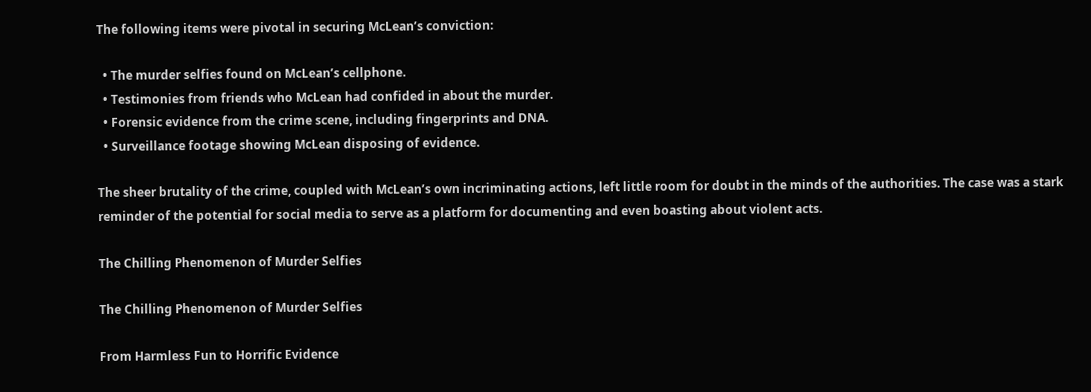The following items were pivotal in securing McLean’s conviction:

  • The murder selfies found on McLean’s cellphone.
  • Testimonies from friends who McLean had confided in about the murder.
  • Forensic evidence from the crime scene, including fingerprints and DNA.
  • Surveillance footage showing McLean disposing of evidence.

The sheer brutality of the crime, coupled with McLean’s own incriminating actions, left little room for doubt in the minds of the authorities. The case was a stark reminder of the potential for social media to serve as a platform for documenting and even boasting about violent acts.

The Chilling Phenomenon of Murder Selfies

The Chilling Phenomenon of Murder Selfies

From Harmless Fun to Horrific Evidence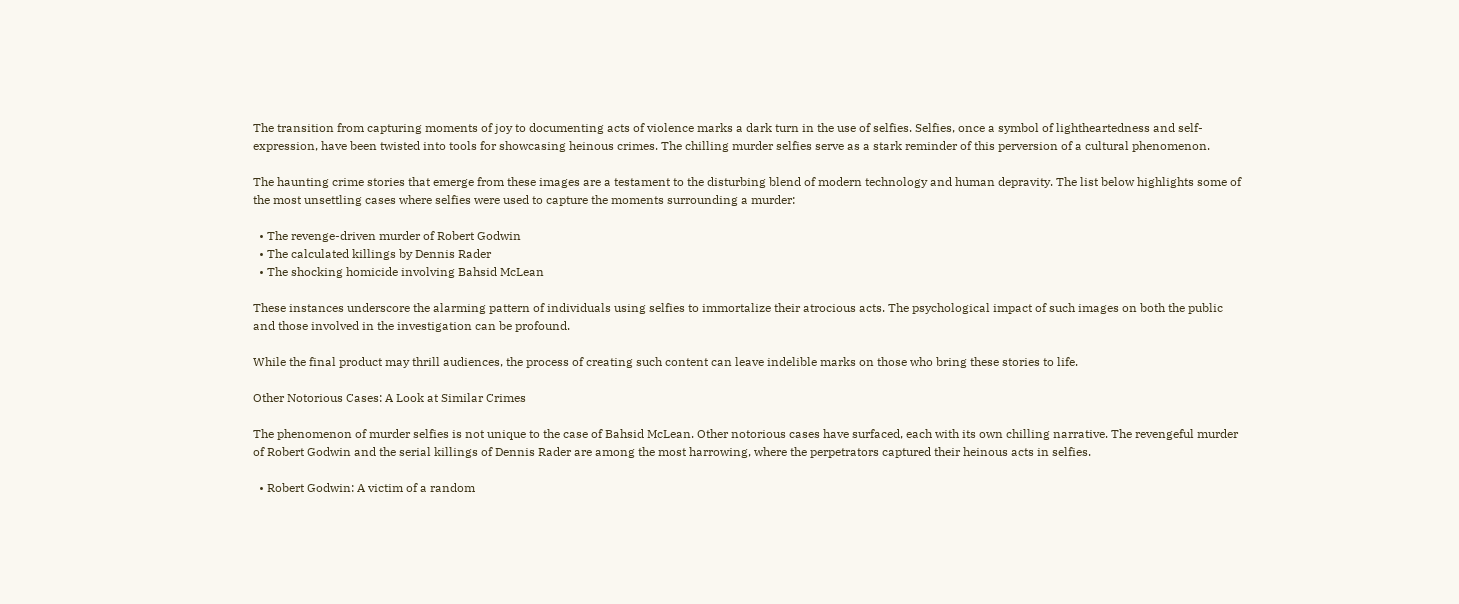The transition from capturing moments of joy to documenting acts of violence marks a dark turn in the use of selfies. Selfies, once a symbol of lightheartedness and self-expression, have been twisted into tools for showcasing heinous crimes. The chilling murder selfies serve as a stark reminder of this perversion of a cultural phenomenon.

The haunting crime stories that emerge from these images are a testament to the disturbing blend of modern technology and human depravity. The list below highlights some of the most unsettling cases where selfies were used to capture the moments surrounding a murder:

  • The revenge-driven murder of Robert Godwin
  • The calculated killings by Dennis Rader
  • The shocking homicide involving Bahsid McLean

These instances underscore the alarming pattern of individuals using selfies to immortalize their atrocious acts. The psychological impact of such images on both the public and those involved in the investigation can be profound.

While the final product may thrill audiences, the process of creating such content can leave indelible marks on those who bring these stories to life.

Other Notorious Cases: A Look at Similar Crimes

The phenomenon of murder selfies is not unique to the case of Bahsid McLean. Other notorious cases have surfaced, each with its own chilling narrative. The revengeful murder of Robert Godwin and the serial killings of Dennis Rader are among the most harrowing, where the perpetrators captured their heinous acts in selfies.

  • Robert Godwin: A victim of a random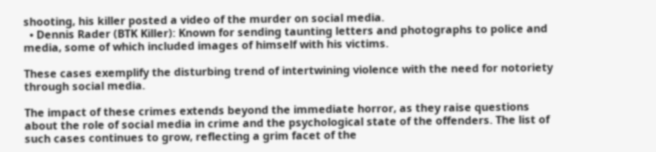shooting, his killer posted a video of the murder on social media.
  • Dennis Rader (BTK Killer): Known for sending taunting letters and photographs to police and media, some of which included images of himself with his victims.

These cases exemplify the disturbing trend of intertwining violence with the need for notoriety through social media.

The impact of these crimes extends beyond the immediate horror, as they raise questions about the role of social media in crime and the psychological state of the offenders. The list of such cases continues to grow, reflecting a grim facet of the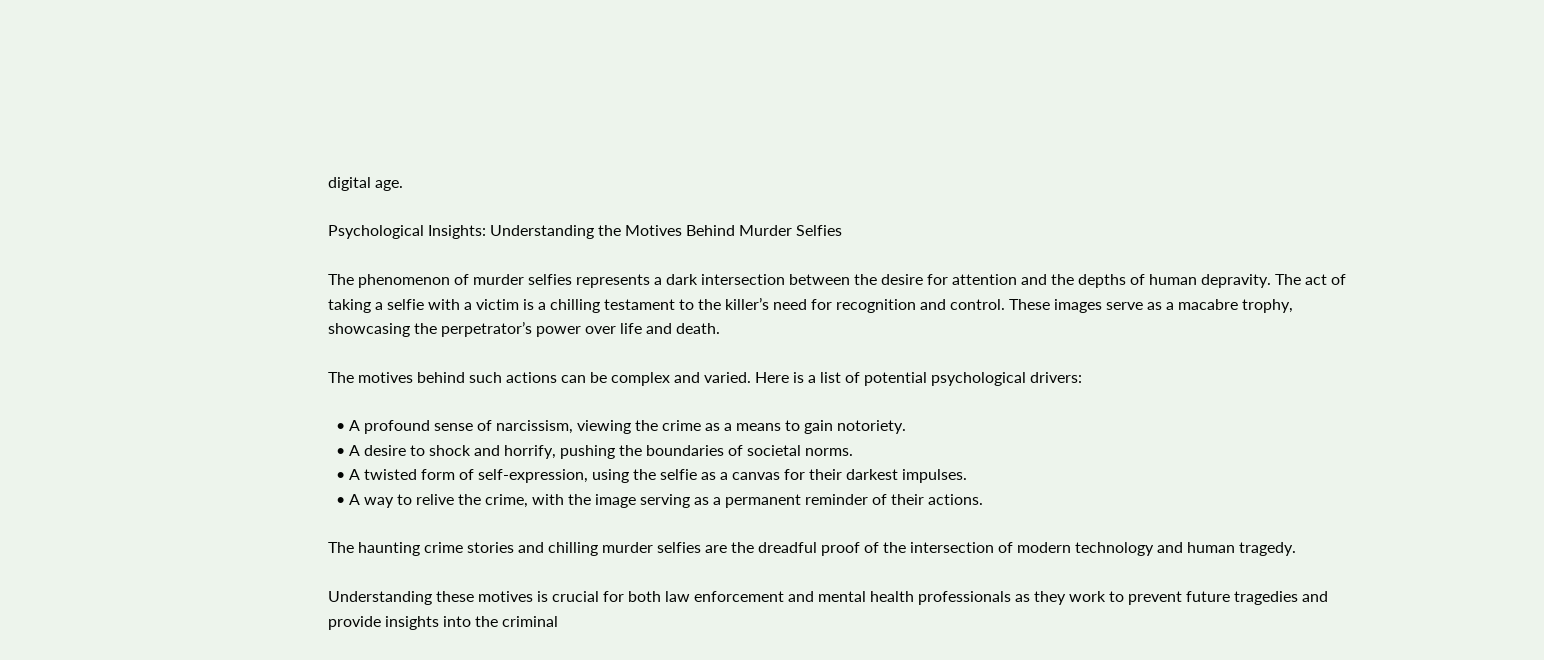digital age.

Psychological Insights: Understanding the Motives Behind Murder Selfies

The phenomenon of murder selfies represents a dark intersection between the desire for attention and the depths of human depravity. The act of taking a selfie with a victim is a chilling testament to the killer’s need for recognition and control. These images serve as a macabre trophy, showcasing the perpetrator’s power over life and death.

The motives behind such actions can be complex and varied. Here is a list of potential psychological drivers:

  • A profound sense of narcissism, viewing the crime as a means to gain notoriety.
  • A desire to shock and horrify, pushing the boundaries of societal norms.
  • A twisted form of self-expression, using the selfie as a canvas for their darkest impulses.
  • A way to relive the crime, with the image serving as a permanent reminder of their actions.

The haunting crime stories and chilling murder selfies are the dreadful proof of the intersection of modern technology and human tragedy.

Understanding these motives is crucial for both law enforcement and mental health professionals as they work to prevent future tragedies and provide insights into the criminal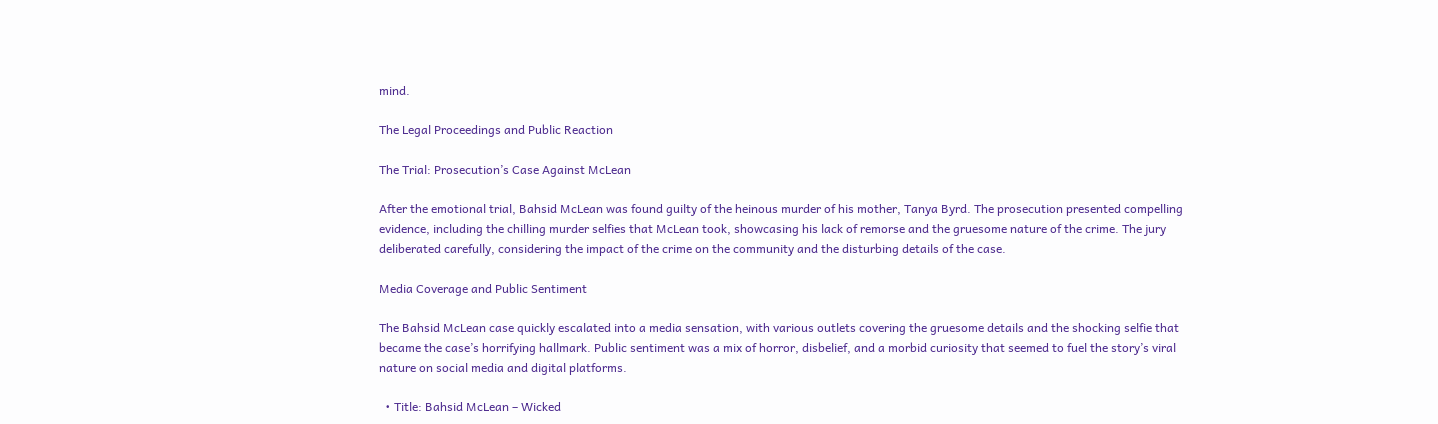mind.

The Legal Proceedings and Public Reaction

The Trial: Prosecution’s Case Against McLean

After the emotional trial, Bahsid McLean was found guilty of the heinous murder of his mother, Tanya Byrd. The prosecution presented compelling evidence, including the chilling murder selfies that McLean took, showcasing his lack of remorse and the gruesome nature of the crime. The jury deliberated carefully, considering the impact of the crime on the community and the disturbing details of the case.

Media Coverage and Public Sentiment

The Bahsid McLean case quickly escalated into a media sensation, with various outlets covering the gruesome details and the shocking selfie that became the case’s horrifying hallmark. Public sentiment was a mix of horror, disbelief, and a morbid curiosity that seemed to fuel the story’s viral nature on social media and digital platforms.

  • Title: Bahsid McLean – Wicked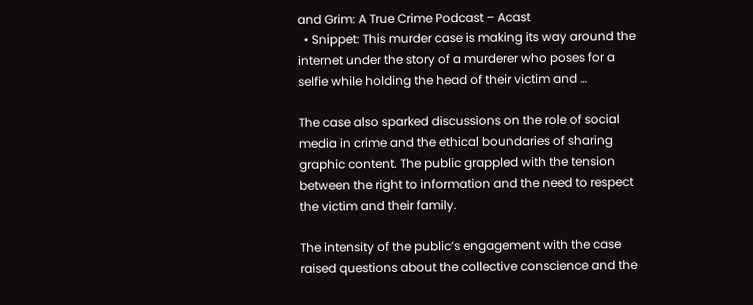and Grim: A True Crime Podcast – Acast
  • Snippet: This murder case is making its way around the internet under the story of a murderer who poses for a selfie while holding the head of their victim and …

The case also sparked discussions on the role of social media in crime and the ethical boundaries of sharing graphic content. The public grappled with the tension between the right to information and the need to respect the victim and their family.

The intensity of the public’s engagement with the case raised questions about the collective conscience and the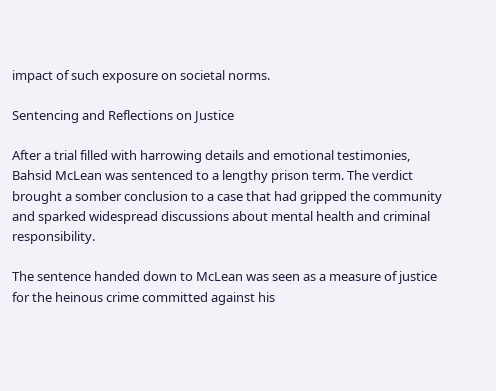impact of such exposure on societal norms.

Sentencing and Reflections on Justice

After a trial filled with harrowing details and emotional testimonies, Bahsid McLean was sentenced to a lengthy prison term. The verdict brought a somber conclusion to a case that had gripped the community and sparked widespread discussions about mental health and criminal responsibility.

The sentence handed down to McLean was seen as a measure of justice for the heinous crime committed against his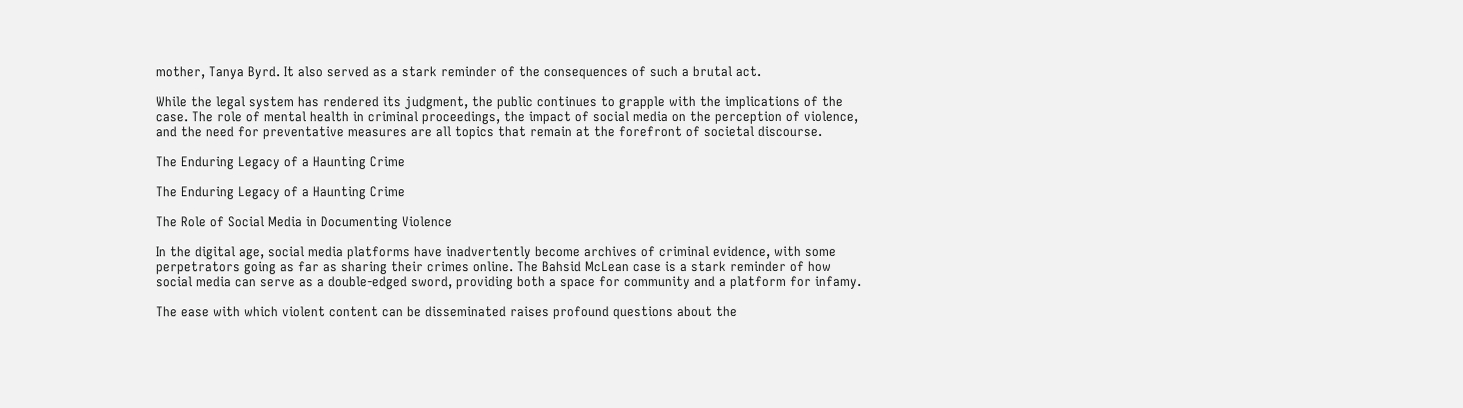mother, Tanya Byrd. It also served as a stark reminder of the consequences of such a brutal act.

While the legal system has rendered its judgment, the public continues to grapple with the implications of the case. The role of mental health in criminal proceedings, the impact of social media on the perception of violence, and the need for preventative measures are all topics that remain at the forefront of societal discourse.

The Enduring Legacy of a Haunting Crime

The Enduring Legacy of a Haunting Crime

The Role of Social Media in Documenting Violence

In the digital age, social media platforms have inadvertently become archives of criminal evidence, with some perpetrators going as far as sharing their crimes online. The Bahsid McLean case is a stark reminder of how social media can serve as a double-edged sword, providing both a space for community and a platform for infamy.

The ease with which violent content can be disseminated raises profound questions about the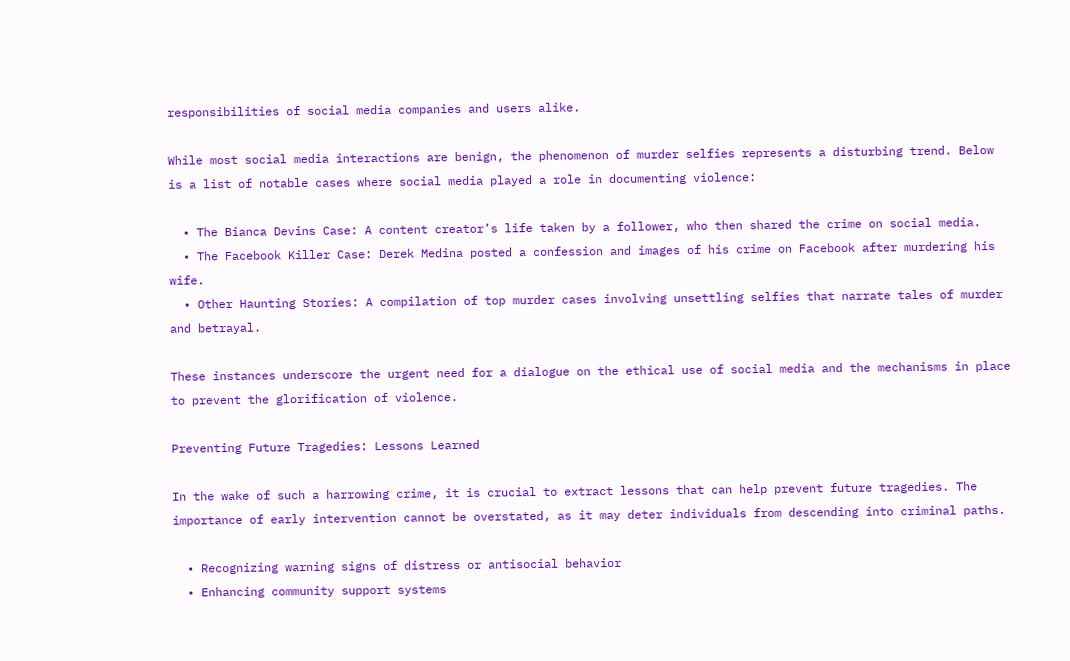responsibilities of social media companies and users alike.

While most social media interactions are benign, the phenomenon of murder selfies represents a disturbing trend. Below is a list of notable cases where social media played a role in documenting violence:

  • The Bianca Devins Case: A content creator’s life taken by a follower, who then shared the crime on social media.
  • The Facebook Killer Case: Derek Medina posted a confession and images of his crime on Facebook after murdering his wife.
  • Other Haunting Stories: A compilation of top murder cases involving unsettling selfies that narrate tales of murder and betrayal.

These instances underscore the urgent need for a dialogue on the ethical use of social media and the mechanisms in place to prevent the glorification of violence.

Preventing Future Tragedies: Lessons Learned

In the wake of such a harrowing crime, it is crucial to extract lessons that can help prevent future tragedies. The importance of early intervention cannot be overstated, as it may deter individuals from descending into criminal paths.

  • Recognizing warning signs of distress or antisocial behavior
  • Enhancing community support systems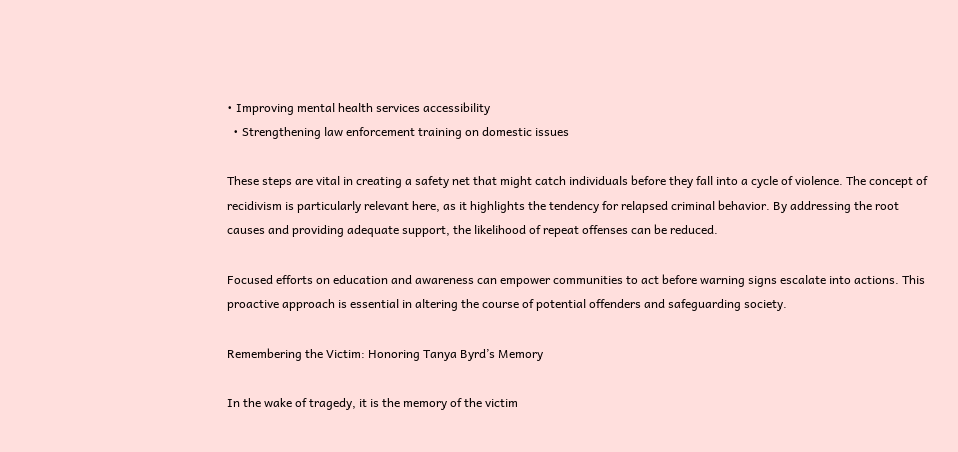• Improving mental health services accessibility
  • Strengthening law enforcement training on domestic issues

These steps are vital in creating a safety net that might catch individuals before they fall into a cycle of violence. The concept of recidivism is particularly relevant here, as it highlights the tendency for relapsed criminal behavior. By addressing the root causes and providing adequate support, the likelihood of repeat offenses can be reduced.

Focused efforts on education and awareness can empower communities to act before warning signs escalate into actions. This proactive approach is essential in altering the course of potential offenders and safeguarding society.

Remembering the Victim: Honoring Tanya Byrd’s Memory

In the wake of tragedy, it is the memory of the victim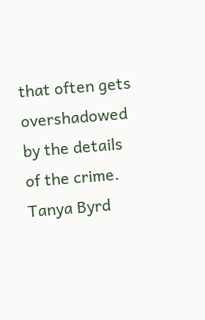that often gets overshadowed by the details of the crime. Tanya Byrd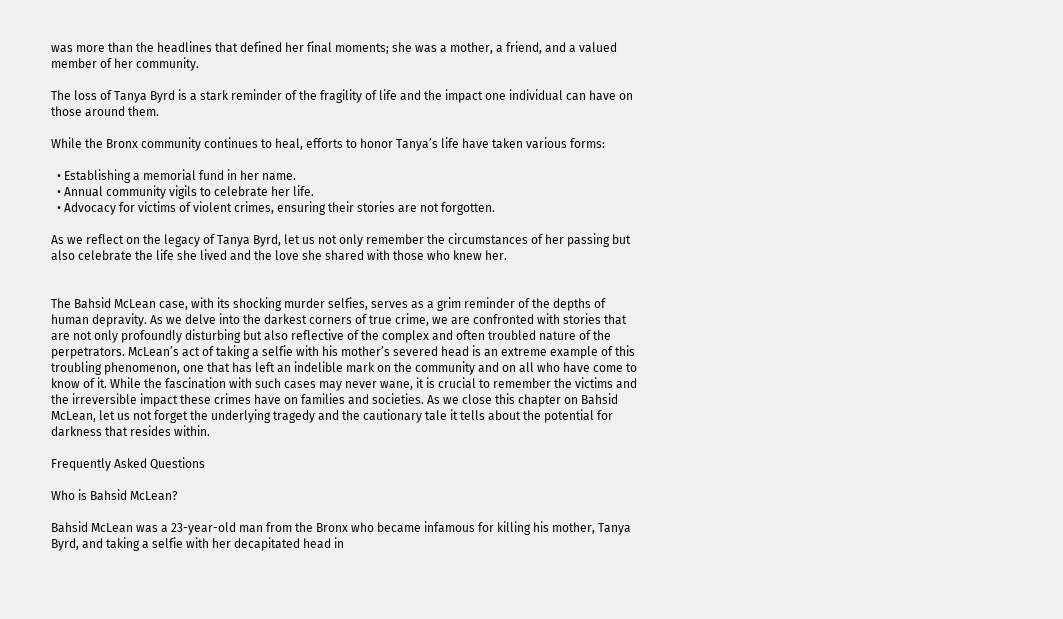was more than the headlines that defined her final moments; she was a mother, a friend, and a valued member of her community.

The loss of Tanya Byrd is a stark reminder of the fragility of life and the impact one individual can have on those around them.

While the Bronx community continues to heal, efforts to honor Tanya’s life have taken various forms:

  • Establishing a memorial fund in her name.
  • Annual community vigils to celebrate her life.
  • Advocacy for victims of violent crimes, ensuring their stories are not forgotten.

As we reflect on the legacy of Tanya Byrd, let us not only remember the circumstances of her passing but also celebrate the life she lived and the love she shared with those who knew her.


The Bahsid McLean case, with its shocking murder selfies, serves as a grim reminder of the depths of human depravity. As we delve into the darkest corners of true crime, we are confronted with stories that are not only profoundly disturbing but also reflective of the complex and often troubled nature of the perpetrators. McLean’s act of taking a selfie with his mother’s severed head is an extreme example of this troubling phenomenon, one that has left an indelible mark on the community and on all who have come to know of it. While the fascination with such cases may never wane, it is crucial to remember the victims and the irreversible impact these crimes have on families and societies. As we close this chapter on Bahsid McLean, let us not forget the underlying tragedy and the cautionary tale it tells about the potential for darkness that resides within.

Frequently Asked Questions

Who is Bahsid McLean?

Bahsid McLean was a 23-year-old man from the Bronx who became infamous for killing his mother, Tanya Byrd, and taking a selfie with her decapitated head in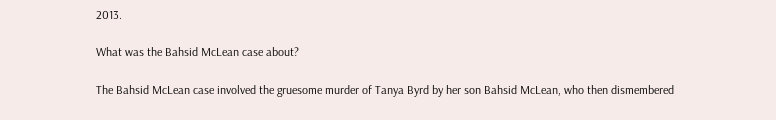2013.

What was the Bahsid McLean case about?

The Bahsid McLean case involved the gruesome murder of Tanya Byrd by her son Bahsid McLean, who then dismembered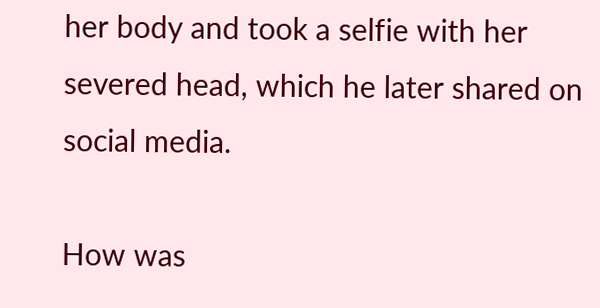her body and took a selfie with her severed head, which he later shared on social media.

How was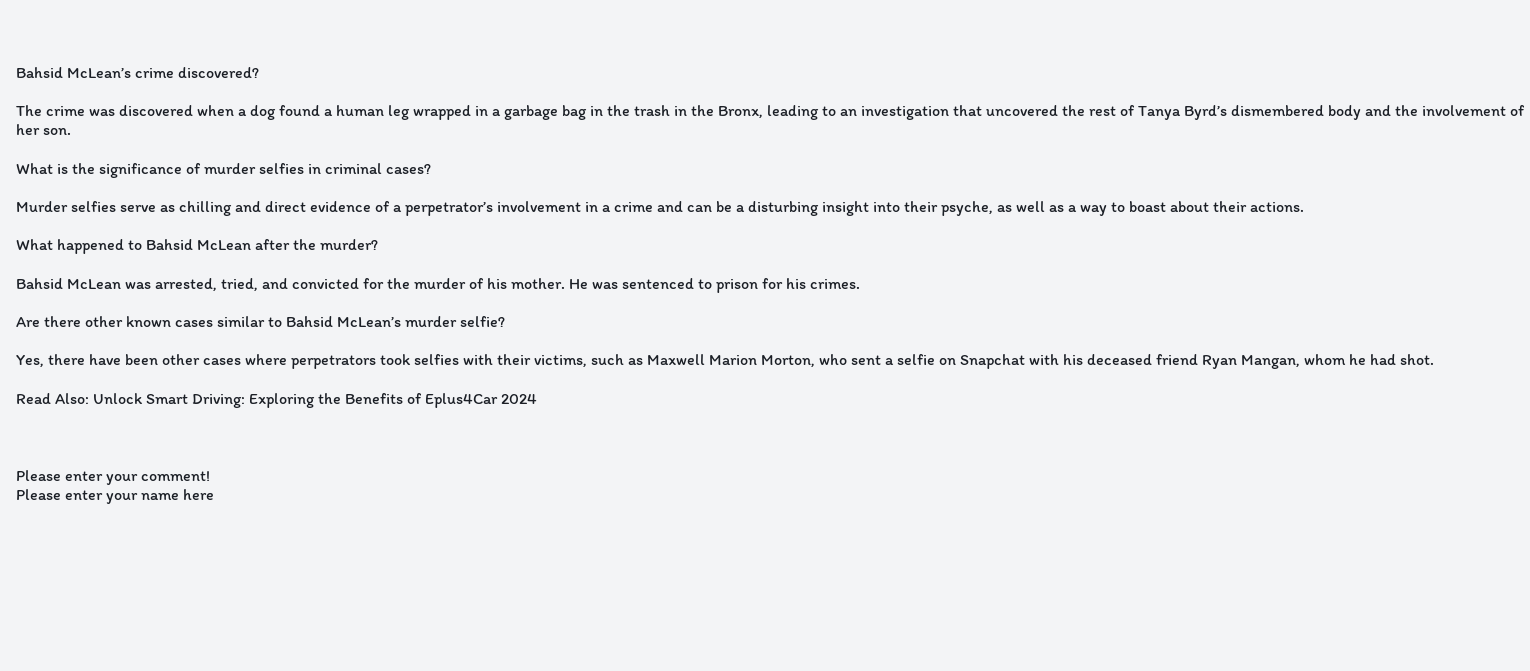Bahsid McLean’s crime discovered?

The crime was discovered when a dog found a human leg wrapped in a garbage bag in the trash in the Bronx, leading to an investigation that uncovered the rest of Tanya Byrd’s dismembered body and the involvement of her son.

What is the significance of murder selfies in criminal cases?

Murder selfies serve as chilling and direct evidence of a perpetrator’s involvement in a crime and can be a disturbing insight into their psyche, as well as a way to boast about their actions.

What happened to Bahsid McLean after the murder?

Bahsid McLean was arrested, tried, and convicted for the murder of his mother. He was sentenced to prison for his crimes.

Are there other known cases similar to Bahsid McLean’s murder selfie?

Yes, there have been other cases where perpetrators took selfies with their victims, such as Maxwell Marion Morton, who sent a selfie on Snapchat with his deceased friend Ryan Mangan, whom he had shot.

Read Also: Unlock Smart Driving: Exploring the Benefits of Eplus4Car 2024



Please enter your comment!
Please enter your name here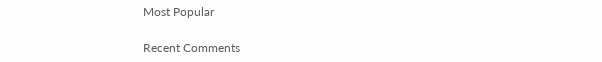Most Popular

Recent Comments